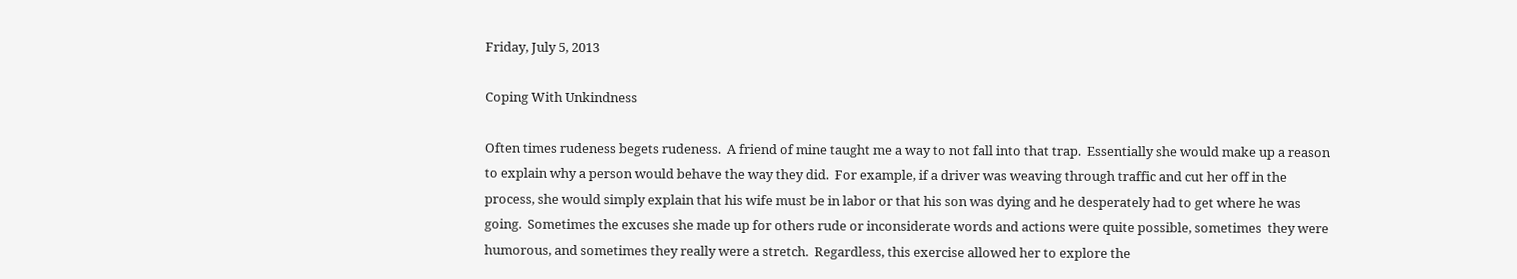Friday, July 5, 2013

Coping With Unkindness

Often times rudeness begets rudeness.  A friend of mine taught me a way to not fall into that trap.  Essentially she would make up a reason to explain why a person would behave the way they did.  For example, if a driver was weaving through traffic and cut her off in the process, she would simply explain that his wife must be in labor or that his son was dying and he desperately had to get where he was going.  Sometimes the excuses she made up for others rude or inconsiderate words and actions were quite possible, sometimes  they were humorous, and sometimes they really were a stretch.  Regardless, this exercise allowed her to explore the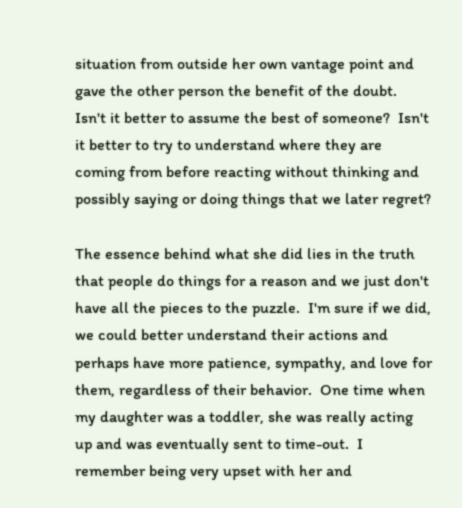situation from outside her own vantage point and gave the other person the benefit of the doubt.  Isn't it better to assume the best of someone?  Isn't it better to try to understand where they are coming from before reacting without thinking and possibly saying or doing things that we later regret?

The essence behind what she did lies in the truth that people do things for a reason and we just don't have all the pieces to the puzzle.  I'm sure if we did, we could better understand their actions and perhaps have more patience, sympathy, and love for them, regardless of their behavior.  One time when my daughter was a toddler, she was really acting up and was eventually sent to time-out.  I remember being very upset with her and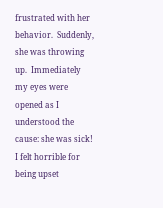frustrated with her behavior.  Suddenly, she was throwing up.  Immediately my eyes were opened as I understood the cause: she was sick!  I felt horrible for being upset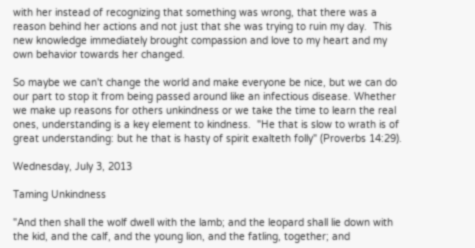with her instead of recognizing that something was wrong, that there was a reason behind her actions and not just that she was trying to ruin my day.  This new knowledge immediately brought compassion and love to my heart and my own behavior towards her changed.

So maybe we can't change the world and make everyone be nice, but we can do our part to stop it from being passed around like an infectious disease. Whether we make up reasons for others unkindness or we take the time to learn the real ones, understanding is a key element to kindness.  "He that is slow to wrath is of great understanding: but he that is hasty of spirit exalteth folly" (Proverbs 14:29).

Wednesday, July 3, 2013

Taming Unkindness

"And then shall the wolf dwell with the lamb; and the leopard shall lie down with the kid, and the calf, and the young lion, and the fatling, together; and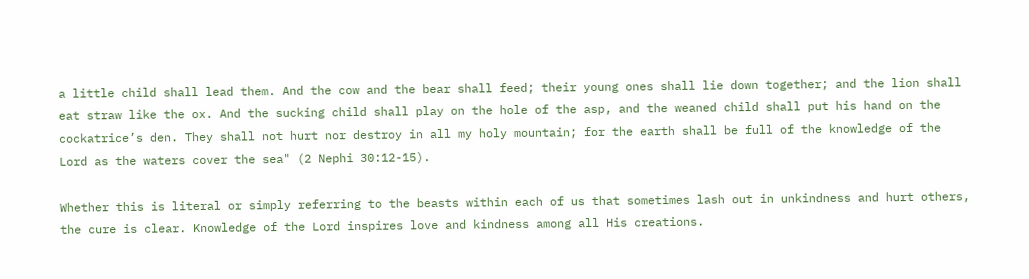a little child shall lead them. And the cow and the bear shall feed; their young ones shall lie down together; and the lion shall eat straw like the ox. And the sucking child shall play on the hole of the asp, and the weaned child shall put his hand on the cockatrice’s den. They shall not hurt nor destroy in all my holy mountain; for the earth shall be full of the knowledge of the Lord as the waters cover the sea" (2 Nephi 30:12-15).

Whether this is literal or simply referring to the beasts within each of us that sometimes lash out in unkindness and hurt others, the cure is clear. Knowledge of the Lord inspires love and kindness among all His creations.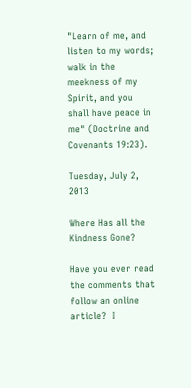"Learn of me, and listen to my words; walk in the meekness of my Spirit, and you shall have peace in me" (Doctrine and Covenants 19:23).

Tuesday, July 2, 2013

Where Has all the Kindness Gone?

Have you ever read the comments that follow an online article?  I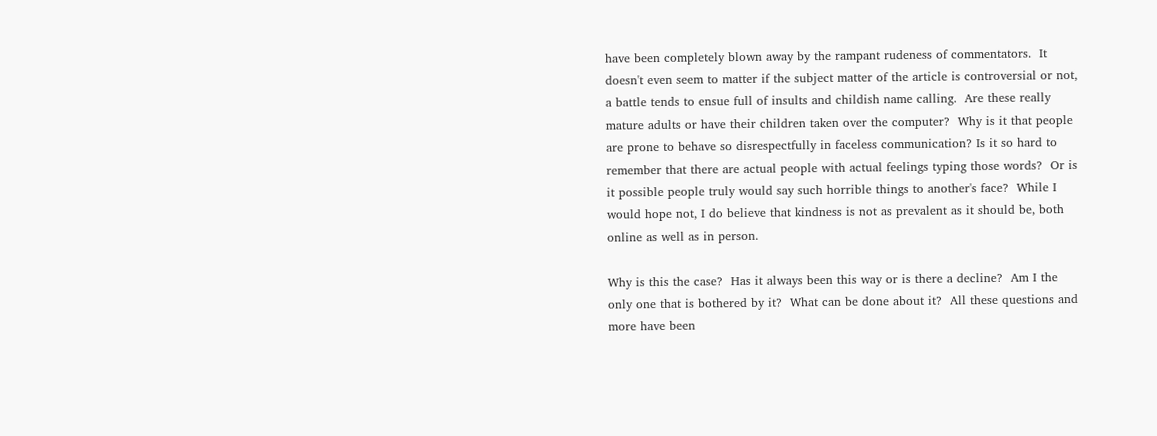have been completely blown away by the rampant rudeness of commentators.  It doesn't even seem to matter if the subject matter of the article is controversial or not, a battle tends to ensue full of insults and childish name calling.  Are these really mature adults or have their children taken over the computer?  Why is it that people are prone to behave so disrespectfully in faceless communication? Is it so hard to remember that there are actual people with actual feelings typing those words?  Or is it possible people truly would say such horrible things to another's face?  While I would hope not, I do believe that kindness is not as prevalent as it should be, both online as well as in person.

Why is this the case?  Has it always been this way or is there a decline?  Am I the only one that is bothered by it?  What can be done about it?  All these questions and more have been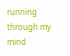running through my mind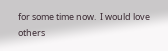for some time now.  I would love others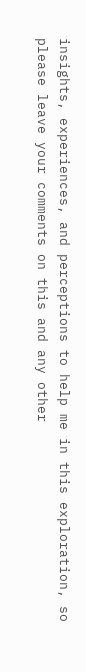insights, experiences, and perceptions to help me in this exploration, so please leave your comments on this and any other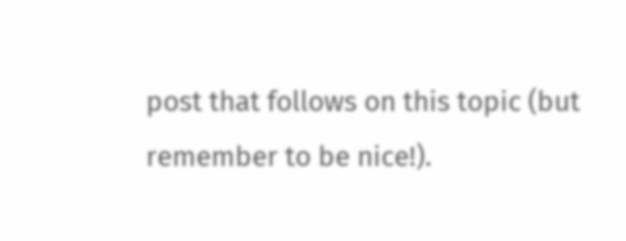post that follows on this topic (but remember to be nice!).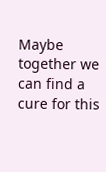Maybe together we can find a cure for this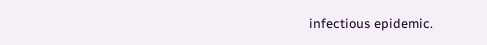infectious epidemic.